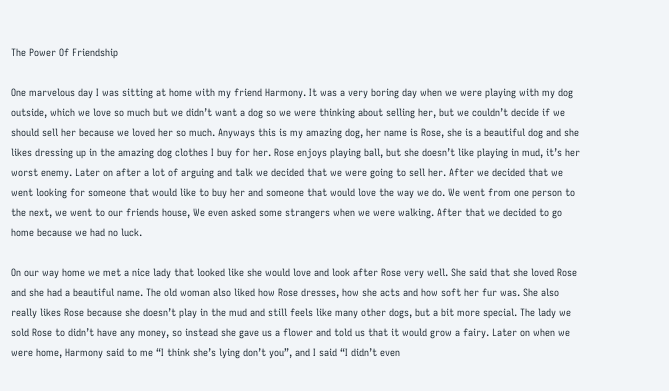The Power Of Friendship

One marvelous day I was sitting at home with my friend Harmony. It was a very boring day when we were playing with my dog outside, which we love so much but we didn’t want a dog so we were thinking about selling her, but we couldn’t decide if we should sell her because we loved her so much. Anyways this is my amazing dog, her name is Rose, she is a beautiful dog and she likes dressing up in the amazing dog clothes I buy for her. Rose enjoys playing ball, but she doesn’t like playing in mud, it’s her worst enemy. Later on after a lot of arguing and talk we decided that we were going to sell her. After we decided that we went looking for someone that would like to buy her and someone that would love the way we do. We went from one person to the next, we went to our friends house, We even asked some strangers when we were walking. After that we decided to go home because we had no luck.

On our way home we met a nice lady that looked like she would love and look after Rose very well. She said that she loved Rose and she had a beautiful name. The old woman also liked how Rose dresses, how she acts and how soft her fur was. She also really likes Rose because she doesn’t play in the mud and still feels like many other dogs, but a bit more special. The lady we sold Rose to didn’t have any money, so instead she gave us a flower and told us that it would grow a fairy. Later on when we were home, Harmony said to me “I think she’s lying don’t you”, and I said “I didn’t even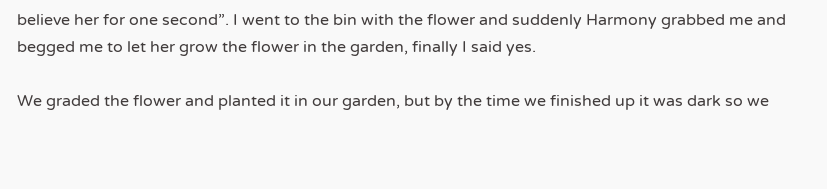believe her for one second”. I went to the bin with the flower and suddenly Harmony grabbed me and begged me to let her grow the flower in the garden, finally I said yes.

We graded the flower and planted it in our garden, but by the time we finished up it was dark so we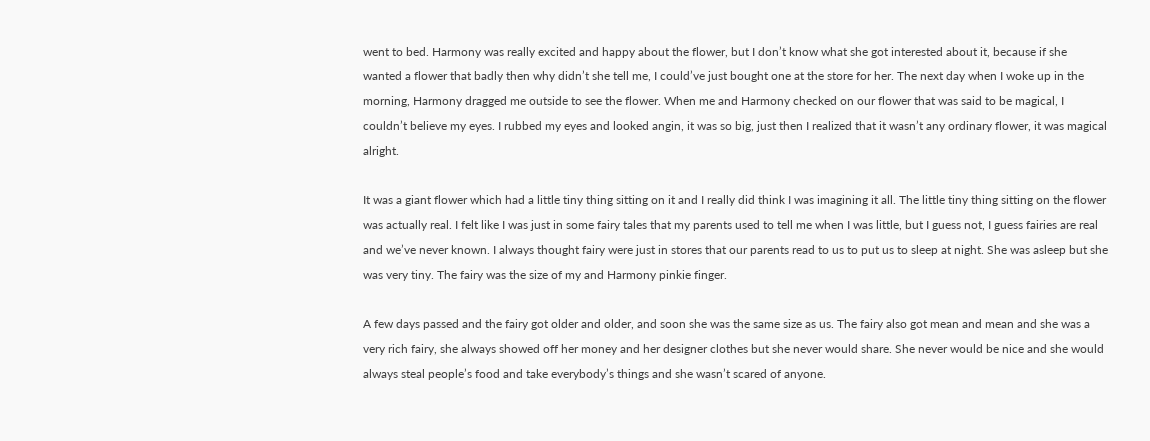went to bed. Harmony was really excited and happy about the flower, but I don’t know what she got interested about it, because if she wanted a flower that badly then why didn’t she tell me, I could’ve just bought one at the store for her. The next day when I woke up in the morning, Harmony dragged me outside to see the flower. When me and Harmony checked on our flower that was said to be magical, I couldn’t believe my eyes. I rubbed my eyes and looked angin, it was so big, just then I realized that it wasn’t any ordinary flower, it was magical alright.

It was a giant flower which had a little tiny thing sitting on it and I really did think I was imagining it all. The little tiny thing sitting on the flower was actually real. I felt like I was just in some fairy tales that my parents used to tell me when I was little, but I guess not, I guess fairies are real and we’ve never known. I always thought fairy were just in stores that our parents read to us to put us to sleep at night. She was asleep but she was very tiny. The fairy was the size of my and Harmony pinkie finger.

A few days passed and the fairy got older and older, and soon she was the same size as us. The fairy also got mean and mean and she was a very rich fairy, she always showed off her money and her designer clothes but she never would share. She never would be nice and she would always steal people’s food and take everybody’s things and she wasn’t scared of anyone.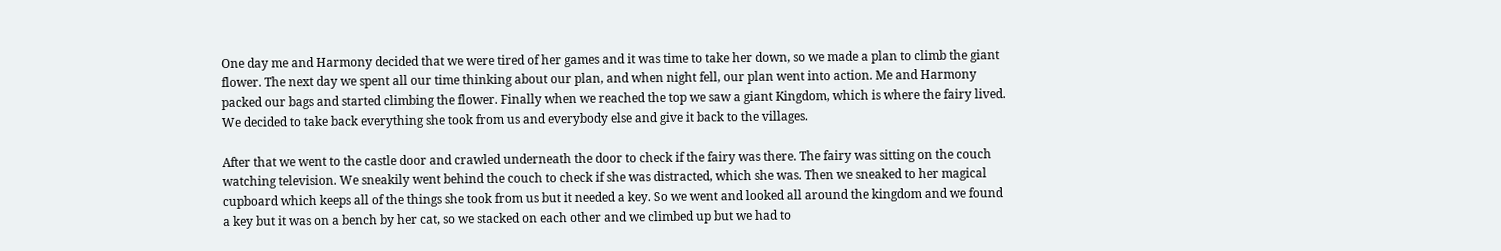One day me and Harmony decided that we were tired of her games and it was time to take her down, so we made a plan to climb the giant flower. The next day we spent all our time thinking about our plan, and when night fell, our plan went into action. Me and Harmony packed our bags and started climbing the flower. Finally when we reached the top we saw a giant Kingdom, which is where the fairy lived. We decided to take back everything she took from us and everybody else and give it back to the villages.

After that we went to the castle door and crawled underneath the door to check if the fairy was there. The fairy was sitting on the couch watching television. We sneakily went behind the couch to check if she was distracted, which she was. Then we sneaked to her magical cupboard which keeps all of the things she took from us but it needed a key. So we went and looked all around the kingdom and we found a key but it was on a bench by her cat, so we stacked on each other and we climbed up but we had to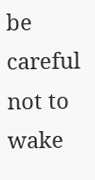be careful not to wake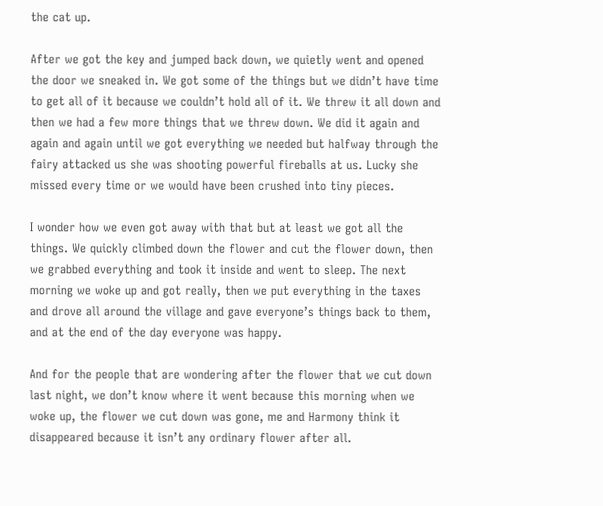the cat up.

After we got the key and jumped back down, we quietly went and opened the door we sneaked in. We got some of the things but we didn’t have time to get all of it because we couldn’t hold all of it. We threw it all down and then we had a few more things that we threw down. We did it again and again and again until we got everything we needed but halfway through the fairy attacked us she was shooting powerful fireballs at us. Lucky she missed every time or we would have been crushed into tiny pieces.

I wonder how we even got away with that but at least we got all the things. We quickly climbed down the flower and cut the flower down, then we grabbed everything and took it inside and went to sleep. The next morning we woke up and got really, then we put everything in the taxes and drove all around the village and gave everyone’s things back to them, and at the end of the day everyone was happy.

And for the people that are wondering after the flower that we cut down last night, we don’t know where it went because this morning when we woke up, the flower we cut down was gone, me and Harmony think it disappeared because it isn’t any ordinary flower after all.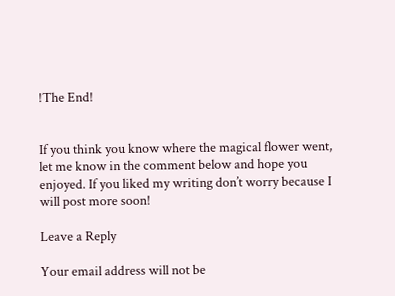!The End!


If you think you know where the magical flower went, let me know in the comment below and hope you enjoyed. If you liked my writing don’t worry because I will post more soon!

Leave a Reply

Your email address will not be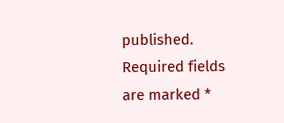published. Required fields are marked *